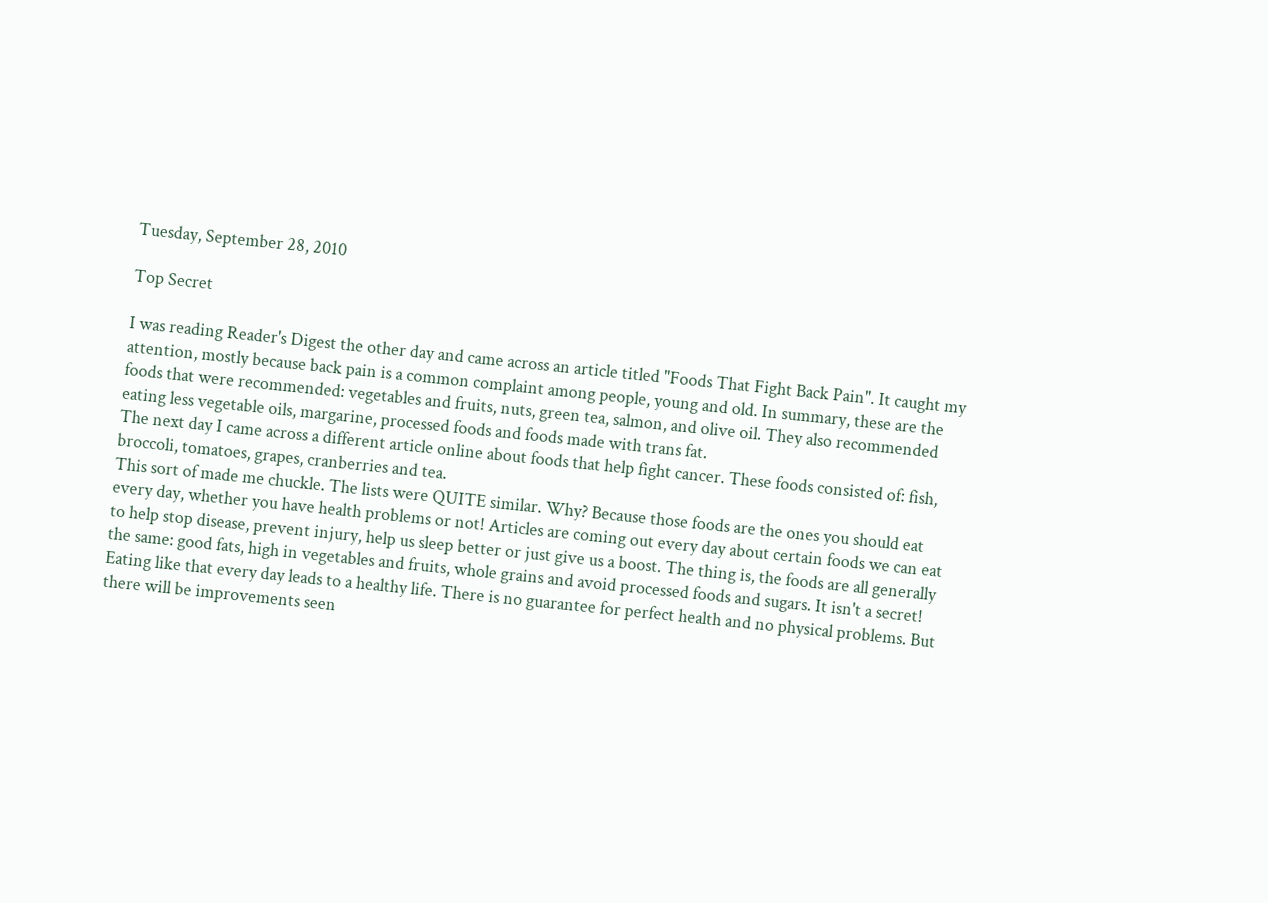Tuesday, September 28, 2010

Top Secret

I was reading Reader's Digest the other day and came across an article titled "Foods That Fight Back Pain". It caught my attention, mostly because back pain is a common complaint among people, young and old. In summary, these are the foods that were recommended: vegetables and fruits, nuts, green tea, salmon, and olive oil. They also recommended eating less vegetable oils, margarine, processed foods and foods made with trans fat.
The next day I came across a different article online about foods that help fight cancer. These foods consisted of: fish, broccoli, tomatoes, grapes, cranberries and tea.
This sort of made me chuckle. The lists were QUITE similar. Why? Because those foods are the ones you should eat every day, whether you have health problems or not! Articles are coming out every day about certain foods we can eat to help stop disease, prevent injury, help us sleep better or just give us a boost. The thing is, the foods are all generally the same: good fats, high in vegetables and fruits, whole grains and avoid processed foods and sugars. It isn't a secret! Eating like that every day leads to a healthy life. There is no guarantee for perfect health and no physical problems. But there will be improvements seen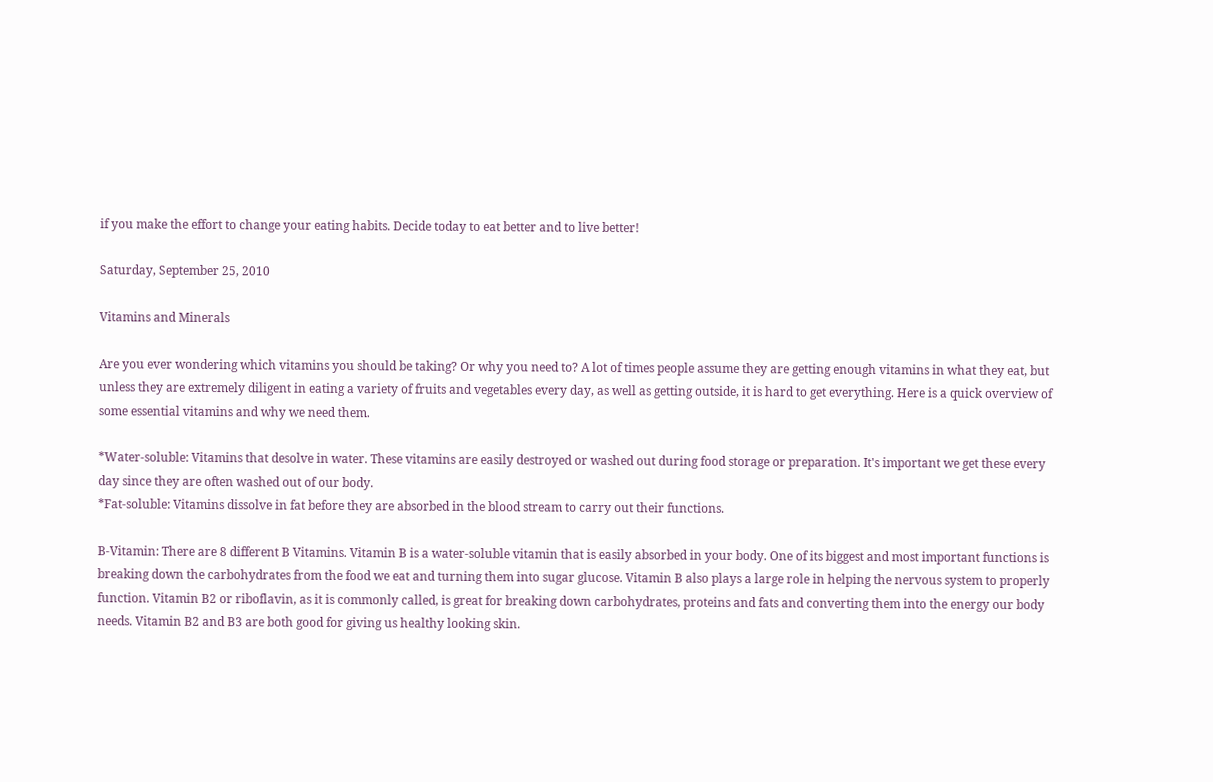if you make the effort to change your eating habits. Decide today to eat better and to live better!

Saturday, September 25, 2010

Vitamins and Minerals

Are you ever wondering which vitamins you should be taking? Or why you need to? A lot of times people assume they are getting enough vitamins in what they eat, but unless they are extremely diligent in eating a variety of fruits and vegetables every day, as well as getting outside, it is hard to get everything. Here is a quick overview of some essential vitamins and why we need them.

*Water-soluble: Vitamins that desolve in water. These vitamins are easily destroyed or washed out during food storage or preparation. It's important we get these every day since they are often washed out of our body.
*Fat-soluble: Vitamins dissolve in fat before they are absorbed in the blood stream to carry out their functions.

B-Vitamin: There are 8 different B Vitamins. Vitamin B is a water-soluble vitamin that is easily absorbed in your body. One of its biggest and most important functions is breaking down the carbohydrates from the food we eat and turning them into sugar glucose. Vitamin B also plays a large role in helping the nervous system to properly function. Vitamin B2 or riboflavin, as it is commonly called, is great for breaking down carbohydrates, proteins and fats and converting them into the energy our body needs. Vitamin B2 and B3 are both good for giving us healthy looking skin.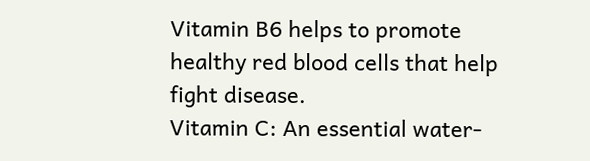Vitamin B6 helps to promote healthy red blood cells that help fight disease.
Vitamin C: An essential water-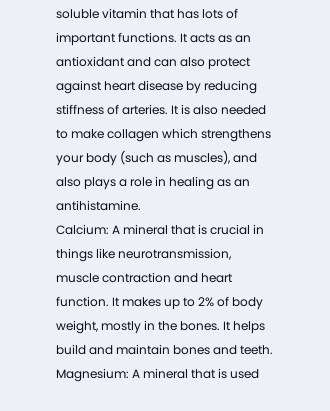soluble vitamin that has lots of important functions. It acts as an antioxidant and can also protect against heart disease by reducing stiffness of arteries. It is also needed to make collagen which strengthens your body (such as muscles), and also plays a role in healing as an antihistamine.
Calcium: A mineral that is crucial in things like neurotransmission, muscle contraction and heart function. It makes up to 2% of body weight, mostly in the bones. It helps build and maintain bones and teeth.
Magnesium: A mineral that is used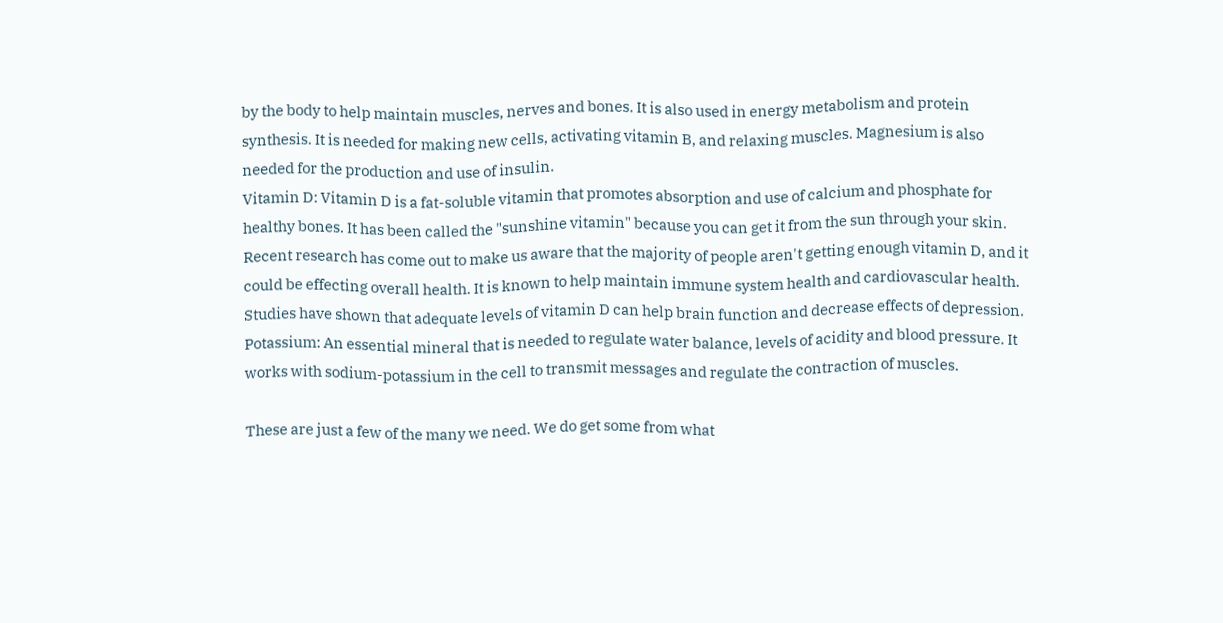by the body to help maintain muscles, nerves and bones. It is also used in energy metabolism and protein synthesis. It is needed for making new cells, activating vitamin B, and relaxing muscles. Magnesium is also needed for the production and use of insulin.
Vitamin D: Vitamin D is a fat-soluble vitamin that promotes absorption and use of calcium and phosphate for healthy bones. It has been called the "sunshine vitamin" because you can get it from the sun through your skin. Recent research has come out to make us aware that the majority of people aren't getting enough vitamin D, and it could be effecting overall health. It is known to help maintain immune system health and cardiovascular health. Studies have shown that adequate levels of vitamin D can help brain function and decrease effects of depression.
Potassium: An essential mineral that is needed to regulate water balance, levels of acidity and blood pressure. It works with sodium-potassium in the cell to transmit messages and regulate the contraction of muscles.

These are just a few of the many we need. We do get some from what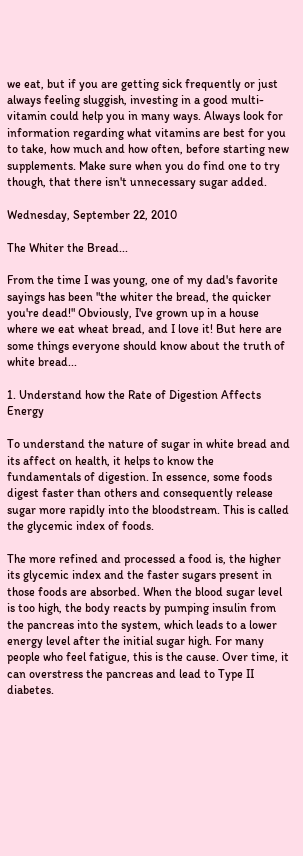we eat, but if you are getting sick frequently or just always feeling sluggish, investing in a good multi-vitamin could help you in many ways. Always look for information regarding what vitamins are best for you to take, how much and how often, before starting new supplements. Make sure when you do find one to try though, that there isn't unnecessary sugar added.

Wednesday, September 22, 2010

The Whiter the Bread...

From the time I was young, one of my dad's favorite sayings has been "the whiter the bread, the quicker you're dead!" Obviously, I've grown up in a house where we eat wheat bread, and I love it! But here are some things everyone should know about the truth of white bread...

1. Understand how the Rate of Digestion Affects Energy

To understand the nature of sugar in white bread and its affect on health, it helps to know the fundamentals of digestion. In essence, some foods digest faster than others and consequently release sugar more rapidly into the bloodstream. This is called the glycemic index of foods.

The more refined and processed a food is, the higher its glycemic index and the faster sugars present in those foods are absorbed. When the blood sugar level is too high, the body reacts by pumping insulin from the pancreas into the system, which leads to a lower energy level after the initial sugar high. For many people who feel fatigue, this is the cause. Over time, it can overstress the pancreas and lead to Type II diabetes.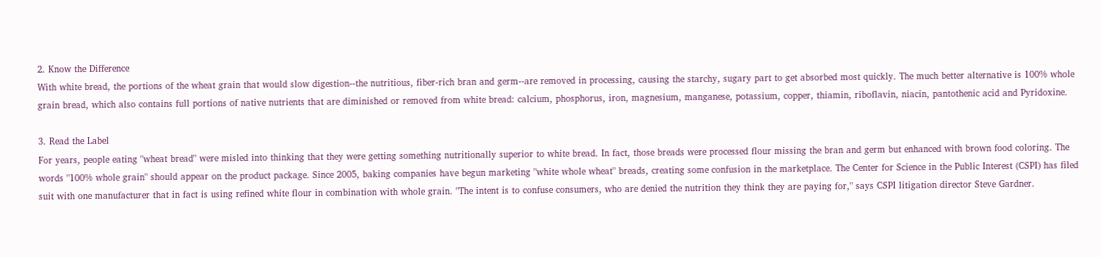2. Know the Difference
With white bread, the portions of the wheat grain that would slow digestion--the nutritious, fiber-rich bran and germ--are removed in processing, causing the starchy, sugary part to get absorbed most quickly. The much better alternative is 100% whole grain bread, which also contains full portions of native nutrients that are diminished or removed from white bread: calcium, phosphorus, iron, magnesium, manganese, potassium, copper, thiamin, riboflavin, niacin, pantothenic acid and Pyridoxine.

3. Read the Label
For years, people eating "wheat bread" were misled into thinking that they were getting something nutritionally superior to white bread. In fact, those breads were processed flour missing the bran and germ but enhanced with brown food coloring. The words "100% whole grain" should appear on the product package. Since 2005, baking companies have begun marketing "white whole wheat" breads, creating some confusion in the marketplace. The Center for Science in the Public Interest (CSPI) has filed suit with one manufacturer that in fact is using refined white flour in combination with whole grain. "The intent is to confuse consumers, who are denied the nutrition they think they are paying for," says CSPI litigation director Steve Gardner.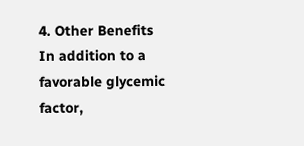4. Other Benefits
In addition to a favorable glycemic factor,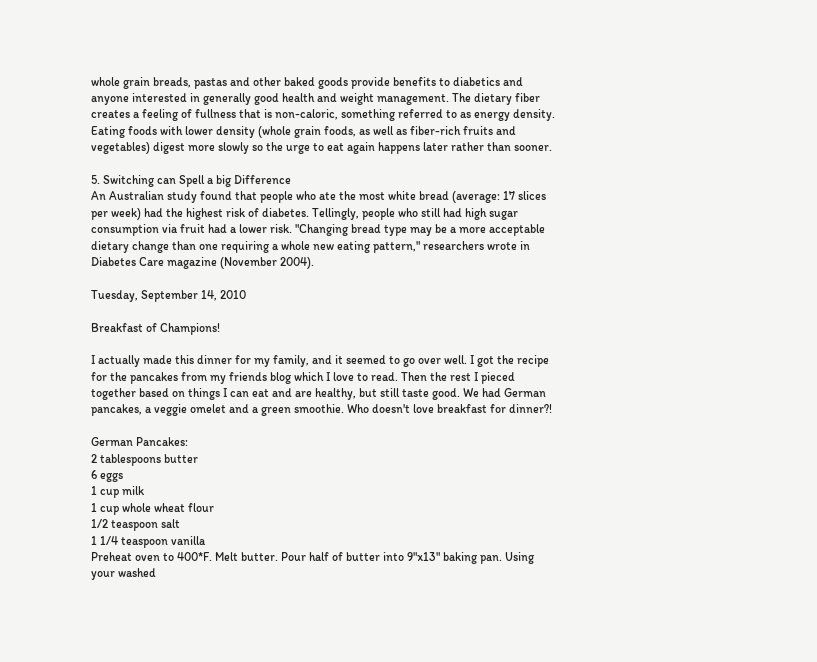whole grain breads, pastas and other baked goods provide benefits to diabetics and anyone interested in generally good health and weight management. The dietary fiber creates a feeling of fullness that is non-caloric, something referred to as energy density. Eating foods with lower density (whole grain foods, as well as fiber-rich fruits and vegetables) digest more slowly so the urge to eat again happens later rather than sooner.

5. Switching can Spell a big Difference
An Australian study found that people who ate the most white bread (average: 17 slices per week) had the highest risk of diabetes. Tellingly, people who still had high sugar consumption via fruit had a lower risk. "Changing bread type may be a more acceptable dietary change than one requiring a whole new eating pattern," researchers wrote in Diabetes Care magazine (November 2004).

Tuesday, September 14, 2010

Breakfast of Champions!

I actually made this dinner for my family, and it seemed to go over well. I got the recipe for the pancakes from my friends blog which I love to read. Then the rest I pieced together based on things I can eat and are healthy, but still taste good. We had German pancakes, a veggie omelet and a green smoothie. Who doesn't love breakfast for dinner?!

German Pancakes:
2 tablespoons butter
6 eggs
1 cup milk
1 cup whole wheat flour
1/2 teaspoon salt
1 1/4 teaspoon vanilla
Preheat oven to 400*F. Melt butter. Pour half of butter into 9"x13" baking pan. Using your washed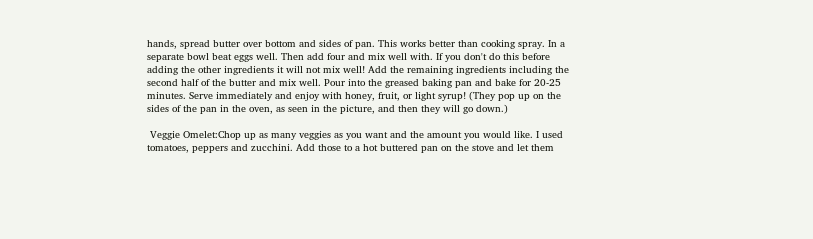hands, spread butter over bottom and sides of pan. This works better than cooking spray. In a separate bowl beat eggs well. Then add four and mix well with. If you don't do this before adding the other ingredients it will not mix well! Add the remaining ingredients including the second half of the butter and mix well. Pour into the greased baking pan and bake for 20-25 minutes. Serve immediately and enjoy with honey, fruit, or light syrup! (They pop up on the sides of the pan in the oven, as seen in the picture, and then they will go down.)

 Veggie Omelet:Chop up as many veggies as you want and the amount you would like. I used tomatoes, peppers and zucchini. Add those to a hot buttered pan on the stove and let them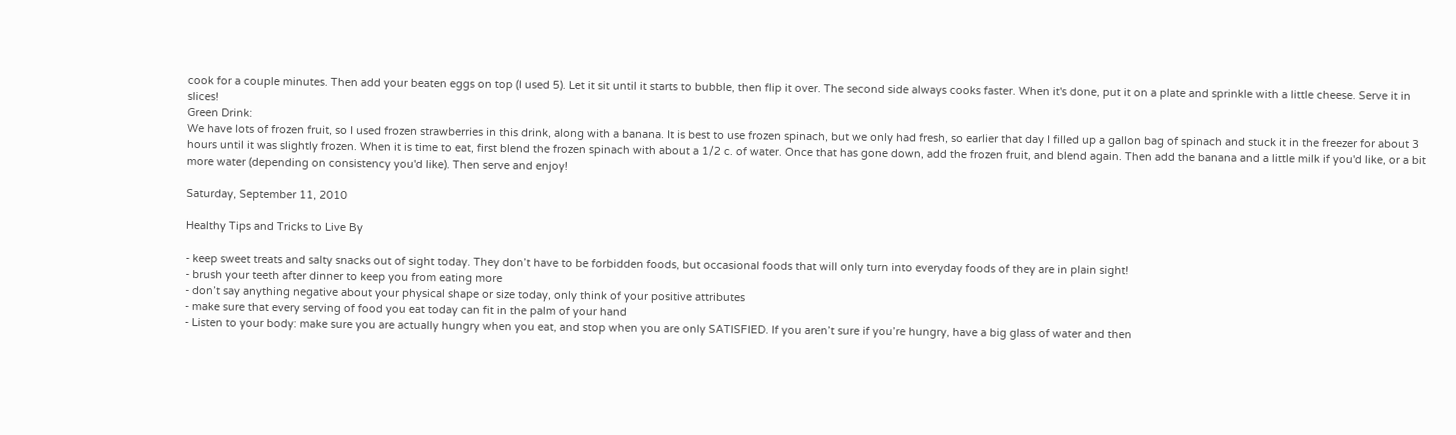cook for a couple minutes. Then add your beaten eggs on top (I used 5). Let it sit until it starts to bubble, then flip it over. The second side always cooks faster. When it's done, put it on a plate and sprinkle with a little cheese. Serve it in slices!
Green Drink:
We have lots of frozen fruit, so I used frozen strawberries in this drink, along with a banana. It is best to use frozen spinach, but we only had fresh, so earlier that day I filled up a gallon bag of spinach and stuck it in the freezer for about 3 hours until it was slightly frozen. When it is time to eat, first blend the frozen spinach with about a 1/2 c. of water. Once that has gone down, add the frozen fruit, and blend again. Then add the banana and a little milk if you'd like, or a bit more water (depending on consistency you'd like). Then serve and enjoy!

Saturday, September 11, 2010

Healthy Tips and Tricks to Live By

- keep sweet treats and salty snacks out of sight today. They don’t have to be forbidden foods, but occasional foods that will only turn into everyday foods of they are in plain sight!
- brush your teeth after dinner to keep you from eating more
- don’t say anything negative about your physical shape or size today, only think of your positive attributes
- make sure that every serving of food you eat today can fit in the palm of your hand
- Listen to your body: make sure you are actually hungry when you eat, and stop when you are only SATISFIED. If you aren’t sure if you’re hungry, have a big glass of water and then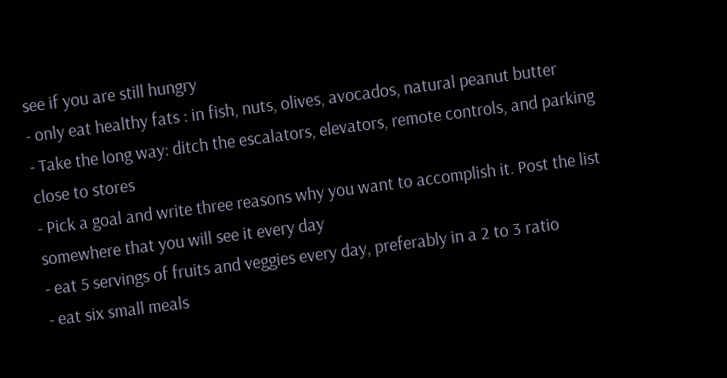see if you are still hungry
- only eat healthy fats : in fish, nuts, olives, avocados, natural peanut butter
- Take the long way: ditch the escalators, elevators, remote controls, and parking close to stores
- Pick a goal and write three reasons why you want to accomplish it. Post the list somewhere that you will see it every day
- eat 5 servings of fruits and veggies every day, preferably in a 2 to 3 ratio
- eat six small meals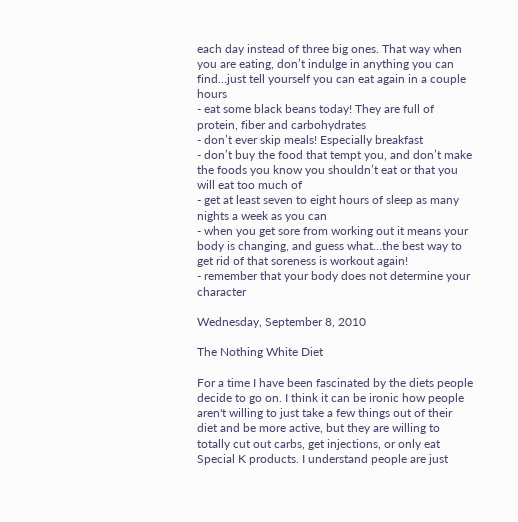each day instead of three big ones. That way when you are eating, don’t indulge in anything you can find…just tell yourself you can eat again in a couple hours
- eat some black beans today! They are full of protein, fiber and carbohydrates
- don’t ever skip meals! Especially breakfast
- don’t buy the food that tempt you, and don’t make the foods you know you shouldn’t eat or that you will eat too much of
- get at least seven to eight hours of sleep as many nights a week as you can
- when you get sore from working out it means your body is changing, and guess what…the best way to get rid of that soreness is workout again!
- remember that your body does not determine your character

Wednesday, September 8, 2010

The Nothing White Diet

For a time I have been fascinated by the diets people decide to go on. I think it can be ironic how people aren't willing to just take a few things out of their diet and be more active, but they are willing to totally cut out carbs, get injections, or only eat Special K products. I understand people are just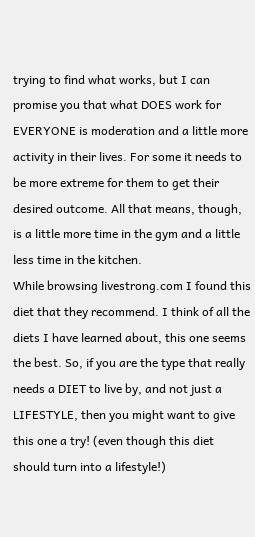trying to find what works, but I can promise you that what DOES work for EVERYONE is moderation and a little more activity in their lives. For some it needs to be more extreme for them to get their desired outcome. All that means, though, is a little more time in the gym and a little less time in the kitchen.
While browsing livestrong.com I found this diet that they recommend. I think of all the diets I have learned about, this one seems the best. So, if you are the type that really needs a DIET to live by, and not just a LIFESTYLE, then you might want to give this one a try! (even though this diet should turn into a lifestyle!)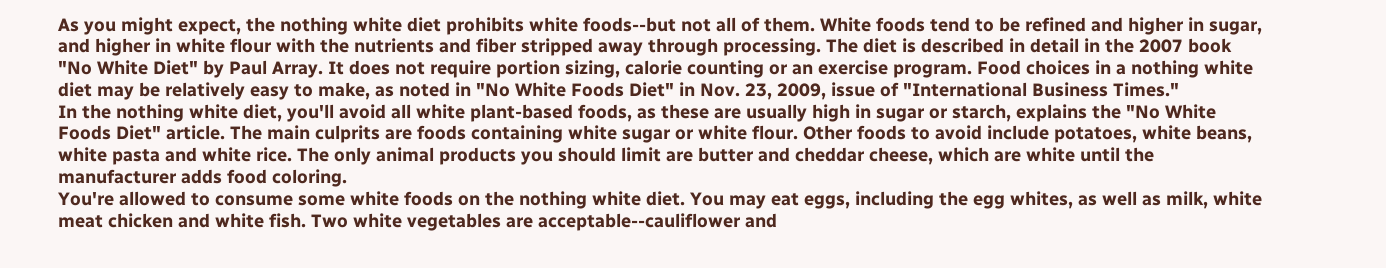As you might expect, the nothing white diet prohibits white foods--but not all of them. White foods tend to be refined and higher in sugar, and higher in white flour with the nutrients and fiber stripped away through processing. The diet is described in detail in the 2007 book "No White Diet" by Paul Array. It does not require portion sizing, calorie counting or an exercise program. Food choices in a nothing white diet may be relatively easy to make, as noted in "No White Foods Diet" in Nov. 23, 2009, issue of "International Business Times."
In the nothing white diet, you'll avoid all white plant-based foods, as these are usually high in sugar or starch, explains the "No White Foods Diet" article. The main culprits are foods containing white sugar or white flour. Other foods to avoid include potatoes, white beans, white pasta and white rice. The only animal products you should limit are butter and cheddar cheese, which are white until the manufacturer adds food coloring.
You're allowed to consume some white foods on the nothing white diet. You may eat eggs, including the egg whites, as well as milk, white meat chicken and white fish. Two white vegetables are acceptable--cauliflower and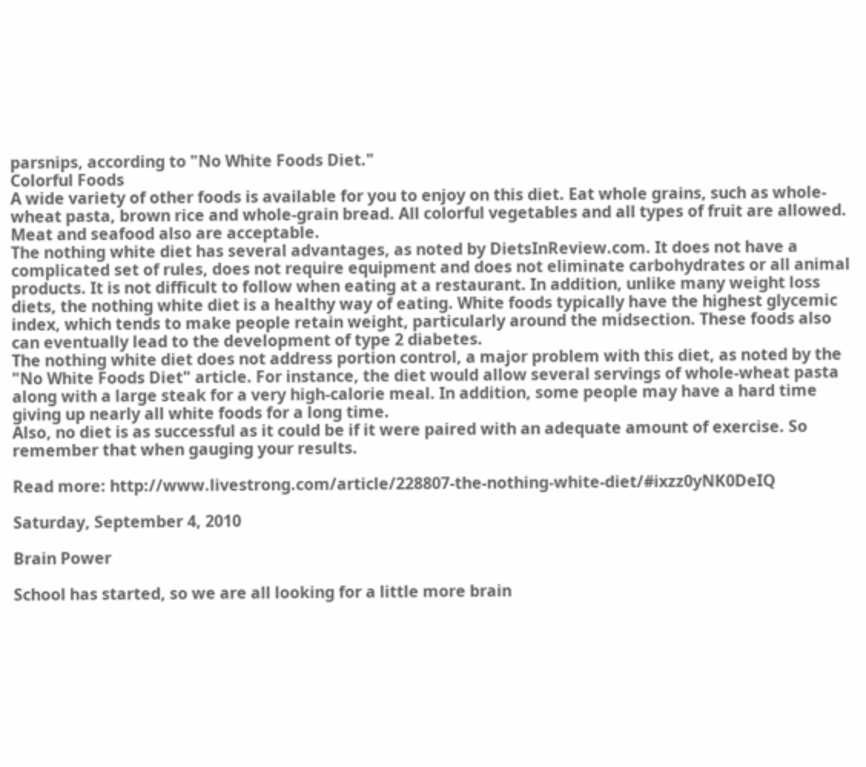parsnips, according to "No White Foods Diet."
Colorful Foods
A wide variety of other foods is available for you to enjoy on this diet. Eat whole grains, such as whole-wheat pasta, brown rice and whole-grain bread. All colorful vegetables and all types of fruit are allowed. Meat and seafood also are acceptable.
The nothing white diet has several advantages, as noted by DietsInReview.com. It does not have a complicated set of rules, does not require equipment and does not eliminate carbohydrates or all animal products. It is not difficult to follow when eating at a restaurant. In addition, unlike many weight loss diets, the nothing white diet is a healthy way of eating. White foods typically have the highest glycemic index, which tends to make people retain weight, particularly around the midsection. These foods also can eventually lead to the development of type 2 diabetes.
The nothing white diet does not address portion control, a major problem with this diet, as noted by the "No White Foods Diet" article. For instance, the diet would allow several servings of whole-wheat pasta along with a large steak for a very high-calorie meal. In addition, some people may have a hard time giving up nearly all white foods for a long time.
Also, no diet is as successful as it could be if it were paired with an adequate amount of exercise. So remember that when gauging your results.

Read more: http://www.livestrong.com/article/228807-the-nothing-white-diet/#ixzz0yNK0DeIQ

Saturday, September 4, 2010

Brain Power

School has started, so we are all looking for a little more brain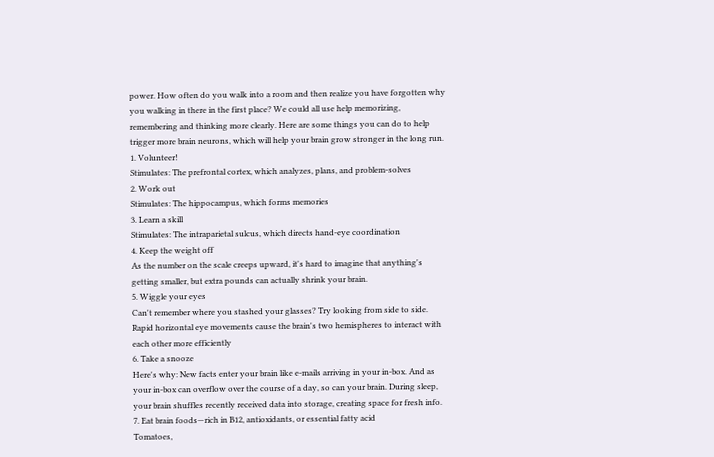power. How often do you walk into a room and then realize you have forgotten why you walking in there in the first place? We could all use help memorizing, remembering and thinking more clearly. Here are some things you can do to help trigger more brain neurons, which will help your brain grow stronger in the long run.
1. Volunteer!
Stimulates: The prefrontal cortex, which analyzes, plans, and problem-solves
2. Work out
Stimulates: The hippocampus, which forms memories
3. Learn a skill
Stimulates: The intraparietal sulcus, which directs hand-eye coordination
4. Keep the weight off
As the number on the scale creeps upward, it's hard to imagine that anything's getting smaller, but extra pounds can actually shrink your brain.
5. Wiggle your eyes
Can't remember where you stashed your glasses? Try looking from side to side. Rapid horizontal eye movements cause the brain's two hemispheres to interact with each other more efficiently
6. Take a snooze
Here's why: New facts enter your brain like e-mails arriving in your in-box. And as your in-box can overflow over the course of a day, so can your brain. During sleep, your brain shuffles recently received data into storage, creating space for fresh info.
7. Eat brain foods—rich in B12, antioxidants, or essential fatty acid
Tomatoes,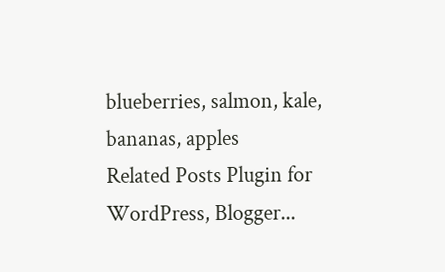blueberries, salmon, kale, bananas, apples
Related Posts Plugin for WordPress, Blogger...